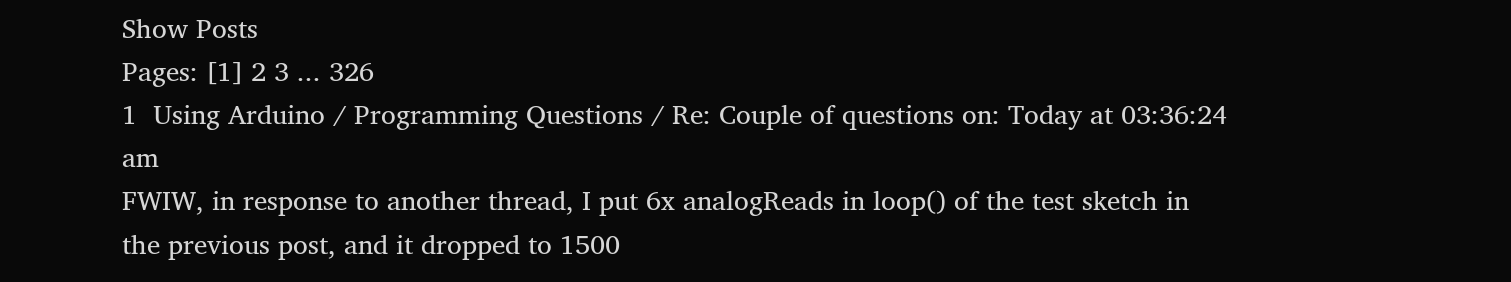Show Posts
Pages: [1] 2 3 ... 326
1  Using Arduino / Programming Questions / Re: Couple of questions on: Today at 03:36:24 am
FWIW, in response to another thread, I put 6x analogReads in loop() of the test sketch in the previous post, and it dropped to 1500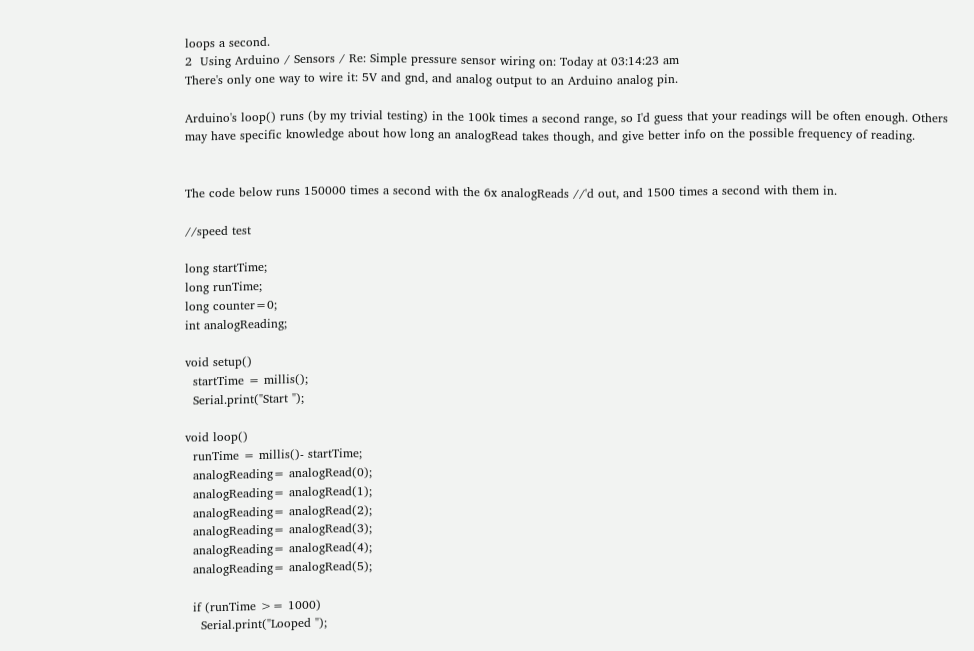loops a second.
2  Using Arduino / Sensors / Re: Simple pressure sensor wiring on: Today at 03:14:23 am
There's only one way to wire it: 5V and gnd, and analog output to an Arduino analog pin.

Arduino's loop() runs (by my trivial testing) in the 100k times a second range, so I'd guess that your readings will be often enough. Others may have specific knowledge about how long an analogRead takes though, and give better info on the possible frequency of reading.


The code below runs 150000 times a second with the 6x analogReads //'d out, and 1500 times a second with them in.

//speed test

long startTime;
long runTime;
long counter=0;
int analogReading;

void setup()
  startTime = millis();
  Serial.print("Start ");

void loop()
  runTime = millis()- startTime;
  analogReading= analogRead(0);
  analogReading= analogRead(1);
  analogReading= analogRead(2);
  analogReading= analogRead(3);
  analogReading= analogRead(4);
  analogReading= analogRead(5);

  if (runTime >= 1000)
    Serial.print("Looped ");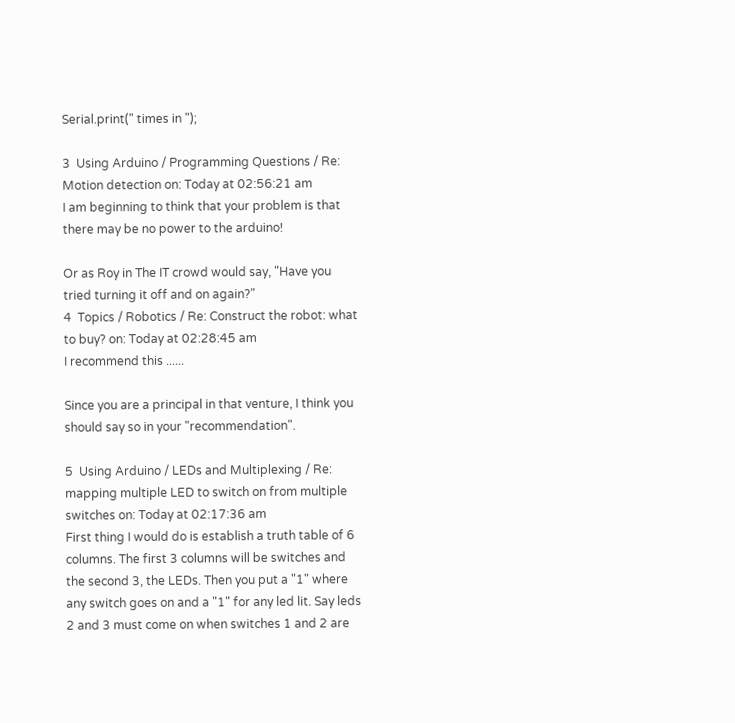Serial.print(" times in ");

3  Using Arduino / Programming Questions / Re: Motion detection on: Today at 02:56:21 am
I am beginning to think that your problem is that there may be no power to the arduino!

Or as Roy in The IT crowd would say, "Have you tried turning it off and on again?"
4  Topics / Robotics / Re: Construct the robot: what to buy? on: Today at 02:28:45 am
I recommend this ......

Since you are a principal in that venture, I think you should say so in your "recommendation".

5  Using Arduino / LEDs and Multiplexing / Re: mapping multiple LED to switch on from multiple switches on: Today at 02:17:36 am
First thing I would do is establish a truth table of 6 columns. The first 3 columns will be switches and the second 3, the LEDs. Then you put a "1" where any switch goes on and a "1" for any led lit. Say leds 2 and 3 must come on when switches 1 and 2 are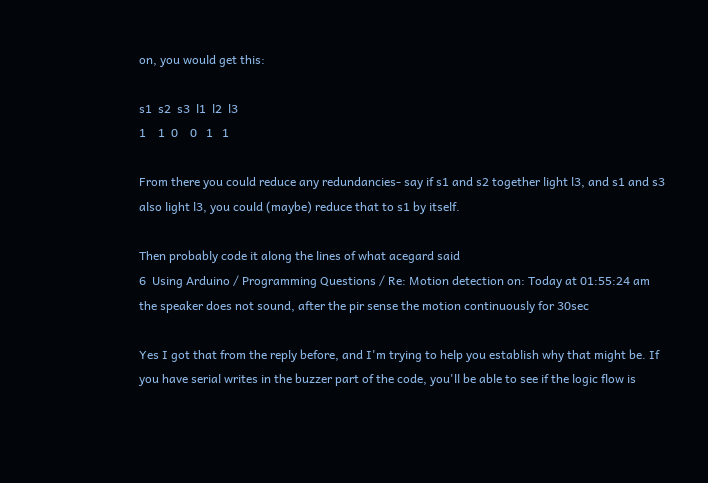on, you would get this:

s1  s2  s3  l1  l2  l3
1    1  0    0   1   1

From there you could reduce any redundancies- say if s1 and s2 together light l3, and s1 and s3 also light l3, you could (maybe) reduce that to s1 by itself.

Then probably code it along the lines of what acegard said
6  Using Arduino / Programming Questions / Re: Motion detection on: Today at 01:55:24 am
the speaker does not sound, after the pir sense the motion continuously for 30sec

Yes I got that from the reply before, and I'm trying to help you establish why that might be. If you have serial writes in the buzzer part of the code, you'll be able to see if the logic flow is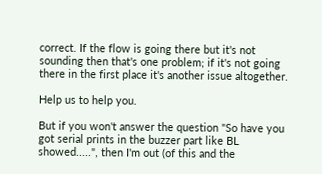correct. If the flow is going there but it's not sounding then that's one problem; if it's not going there in the first place it's another issue altogether.

Help us to help you.

But if you won't answer the question "So have you got serial prints in the buzzer part like BL showed.....", then I'm out (of this and the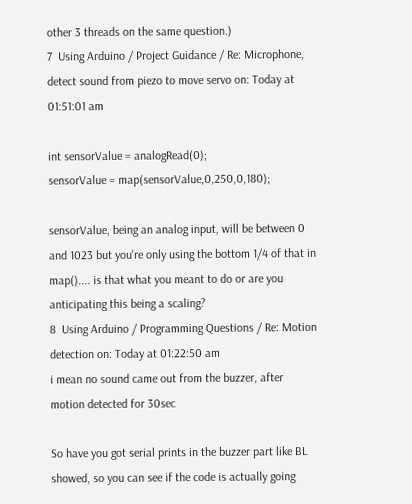other 3 threads on the same question.)
7  Using Arduino / Project Guidance / Re: Microphone, detect sound from piezo to move servo on: Today at 01:51:01 am

int sensorValue = analogRead(0);
sensorValue = map(sensorValue,0,250,0,180);

sensorValue, being an analog input, will be between 0 and 1023 but you're only using the bottom 1/4 of that in map().... is that what you meant to do or are you anticipating this being a scaling?
8  Using Arduino / Programming Questions / Re: Motion detection on: Today at 01:22:50 am
i mean no sound came out from the buzzer, after motion detected for 30sec

So have you got serial prints in the buzzer part like BL showed, so you can see if the code is actually going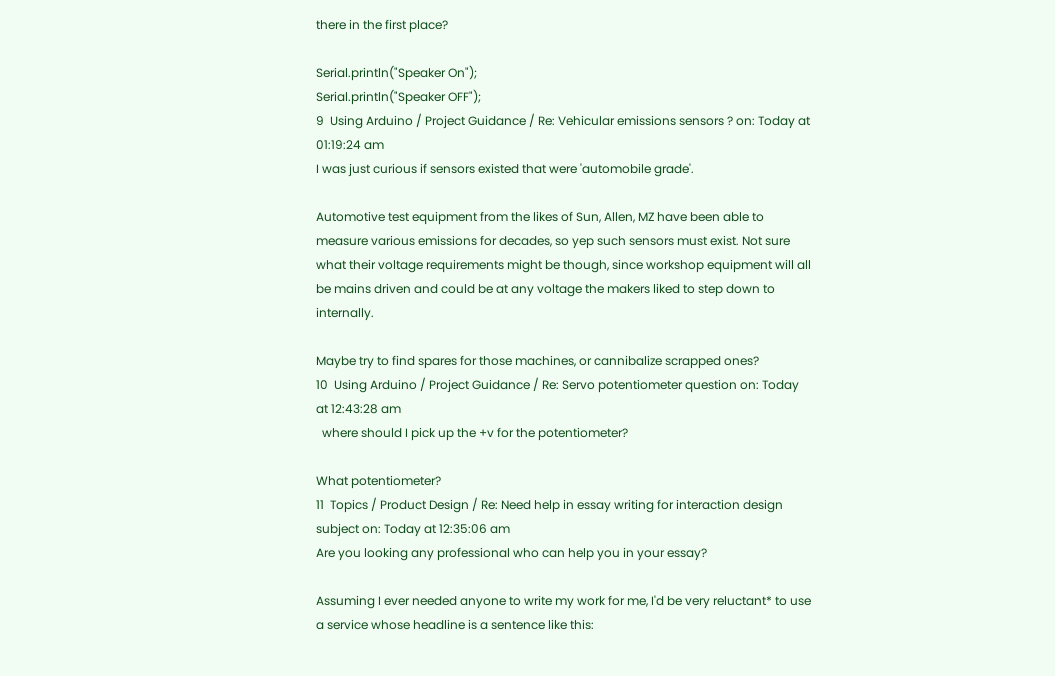there in the first place?

Serial.println("Speaker On");
Serial.println("Speaker OFF");
9  Using Arduino / Project Guidance / Re: Vehicular emissions sensors ? on: Today at 01:19:24 am
I was just curious if sensors existed that were 'automobile grade'.

Automotive test equipment from the likes of Sun, Allen, MZ have been able to measure various emissions for decades, so yep such sensors must exist. Not sure what their voltage requirements might be though, since workshop equipment will all be mains driven and could be at any voltage the makers liked to step down to internally.

Maybe try to find spares for those machines, or cannibalize scrapped ones?
10  Using Arduino / Project Guidance / Re: Servo potentiometer question on: Today at 12:43:28 am
  where should I pick up the +v for the potentiometer?

What potentiometer?
11  Topics / Product Design / Re: Need help in essay writing for interaction design subject on: Today at 12:35:06 am
Are you looking any professional who can help you in your essay?

Assuming I ever needed anyone to write my work for me, I'd be very reluctant* to use a service whose headline is a sentence like this: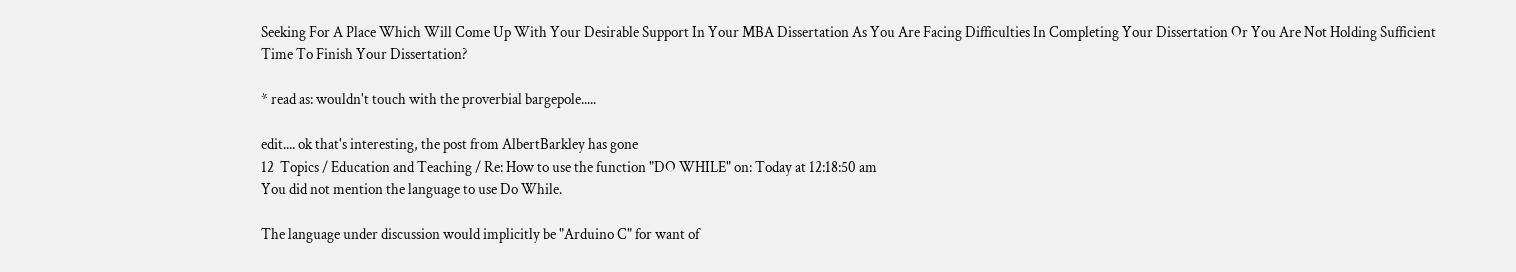Seeking For A Place Which Will Come Up With Your Desirable Support In Your MBA Dissertation As You Are Facing Difficulties In Completing Your Dissertation Or You Are Not Holding Sufficient Time To Finish Your Dissertation?

* read as: wouldn't touch with the proverbial bargepole.....

edit.... ok that's interesting, the post from AlbertBarkley has gone
12  Topics / Education and Teaching / Re: How to use the function "DO WHILE" on: Today at 12:18:50 am
You did not mention the language to use Do While.

The language under discussion would implicitly be "Arduino C" for want of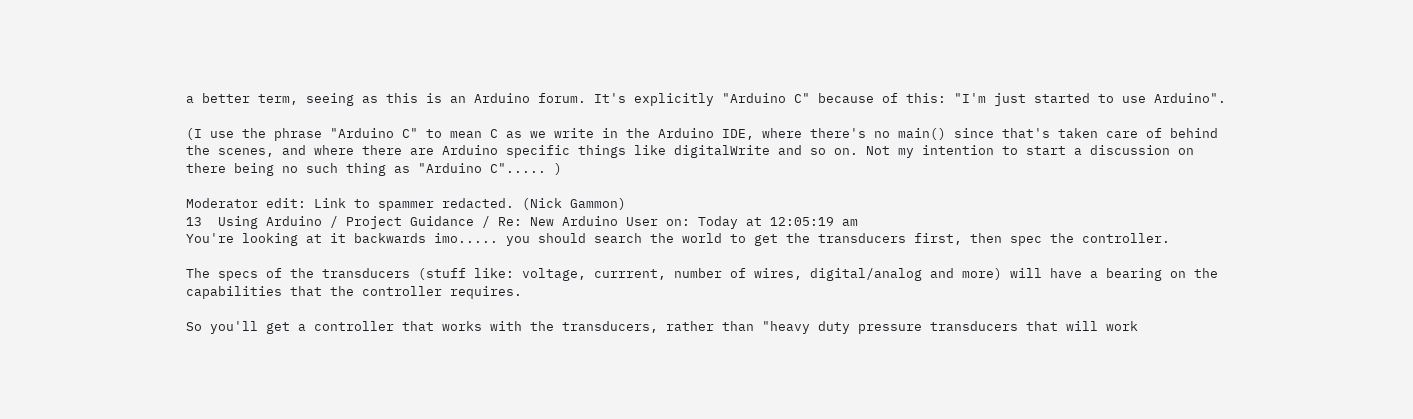a better term, seeing as this is an Arduino forum. It's explicitly "Arduino C" because of this: "I'm just started to use Arduino".

(I use the phrase "Arduino C" to mean C as we write in the Arduino IDE, where there's no main() since that's taken care of behind the scenes, and where there are Arduino specific things like digitalWrite and so on. Not my intention to start a discussion on there being no such thing as "Arduino C"..... )

Moderator edit: Link to spammer redacted. (Nick Gammon)
13  Using Arduino / Project Guidance / Re: New Arduino User on: Today at 12:05:19 am
You're looking at it backwards imo..... you should search the world to get the transducers first, then spec the controller.

The specs of the transducers (stuff like: voltage, currrent, number of wires, digital/analog and more) will have a bearing on the capabilities that the controller requires.

So you'll get a controller that works with the transducers, rather than "heavy duty pressure transducers that will work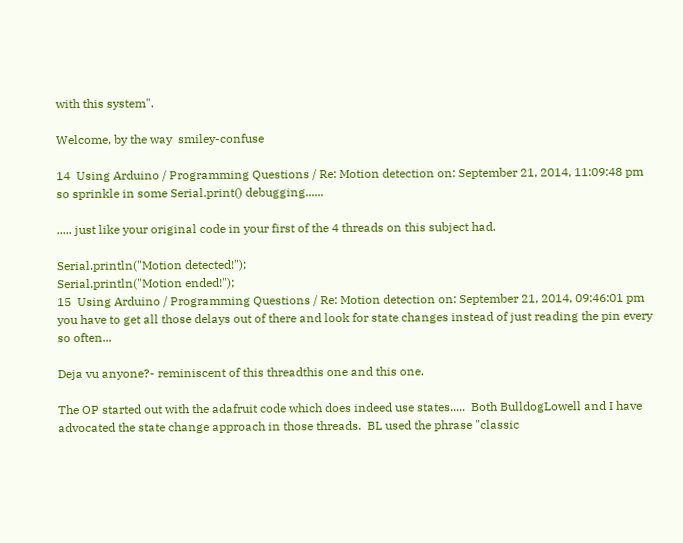with this system".

Welcome, by the way  smiley-confuse

14  Using Arduino / Programming Questions / Re: Motion detection on: September 21, 2014, 11:09:48 pm
so sprinkle in some Serial.print() debugging......

..... just like your original code in your first of the 4 threads on this subject had.

Serial.println("Motion detected!");
Serial.println("Motion ended!");
15  Using Arduino / Programming Questions / Re: Motion detection on: September 21, 2014, 09:46:01 pm
you have to get all those delays out of there and look for state changes instead of just reading the pin every so often...

Deja vu anyone?- reminiscent of this threadthis one and this one.

The OP started out with the adafruit code which does indeed use states.....  Both BulldogLowell and I have advocated the state change approach in those threads.  BL used the phrase "classic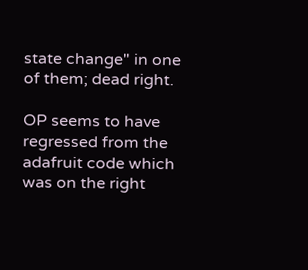state change" in one of them; dead right.

OP seems to have regressed from the adafruit code which was on the right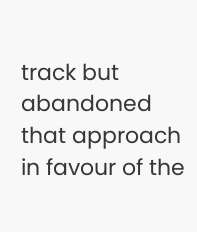track but abandoned that approach in favour of the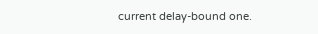current delay-bound one.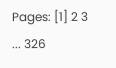Pages: [1] 2 3 ... 326